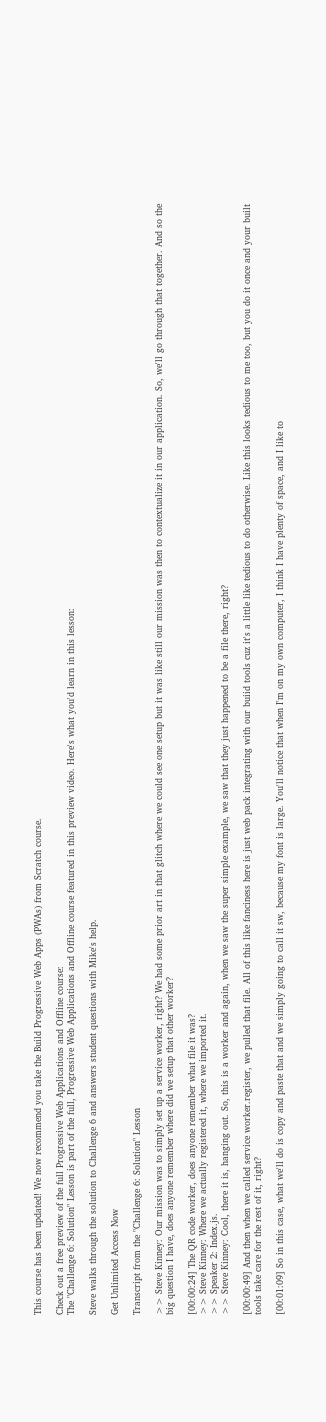This course has been updated! We now recommend you take the Build Progressive Web Apps (PWAs) from Scratch course.

Check out a free preview of the full Progressive Web Applications and Offline course:
The "Challenge 6: Solution" Lesson is part of the full, Progressive Web Applications and Offline course featured in this preview video. Here's what you'd learn in this lesson:

Steve walks through the solution to Challenge 6 and answers student questions with Mike's help.

Get Unlimited Access Now

Transcript from the "Challenge 6: Solution" Lesson

>> Steve Kinney: Our mission was to simply set up a service worker, right? We had some prior art in that glitch where we could see one setup but it was like still our mission was then to contextualize it in our application. So, we'll go through that together. And so the big question I have, does anyone remember where did we setup that other worker?

[00:00:24] The QR code worker, does anyone remember what file it was?
>> Steve Kinney: Where we actually registered it, where we imported it.
>> Speaker 2: Index.js.
>> Steve Kinney: Cool, there it is, hanging out. So, this is a worker and again, when we saw the super simple example, we saw that they just happened to be a file there, right?

[00:00:49] And then when we called service worker.register, we pulled that file. All of this like fanciness here is just web pack integrating with our buiid tools cuz it's a little like tedious to do otherwise. Like this looks tedious to me too, but you do it once and your built tools take care for the rest of it, right?

[00:01:09] So in this case, what we'll do is copy and paste that and we simply going to call it sw, because my font is large. You'll notice that when I'm on my own computer, I think I have plenty of space, and I like to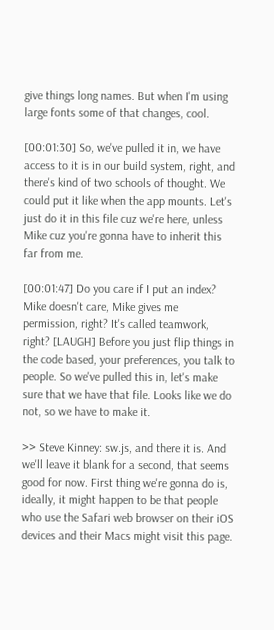give things long names. But when I'm using large fonts some of that changes, cool.

[00:01:30] So, we've pulled it in, we have access to it is in our build system, right, and there's kind of two schools of thought. We could put it like when the app mounts. Let's just do it in this file cuz we're here, unless Mike cuz you're gonna have to inherit this far from me.

[00:01:47] Do you care if I put an index? Mike doesn't care, Mike gives me permission, right? It's called teamwork, right? [LAUGH] Before you just flip things in the code based, your preferences, you talk to people. So we've pulled this in, let's make sure that we have that file. Looks like we do not, so we have to make it.

>> Steve Kinney: sw.js, and there it is. And we'll leave it blank for a second, that seems good for now. First thing we're gonna do is, ideally, it might happen to be that people who use the Safari web browser on their iOS devices and their Macs might visit this page.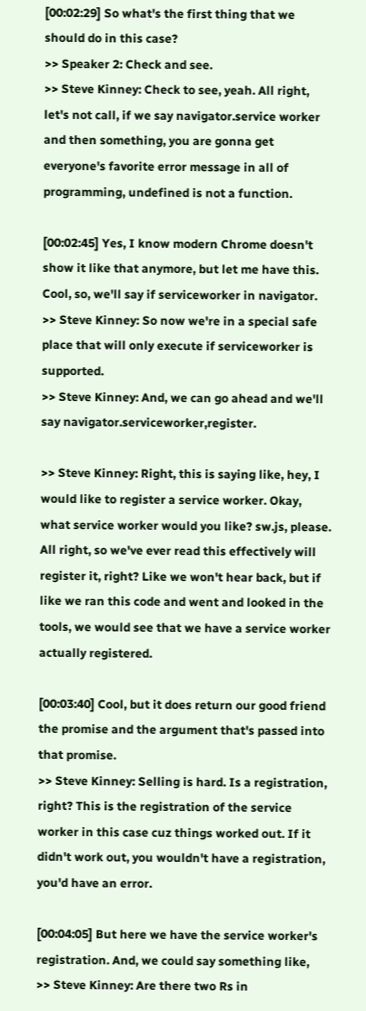[00:02:29] So what's the first thing that we should do in this case?
>> Speaker 2: Check and see.
>> Steve Kinney: Check to see, yeah. All right, let's not call, if we say navigator.service worker and then something, you are gonna get everyone's favorite error message in all of programming, undefined is not a function.

[00:02:45] Yes, I know modern Chrome doesn't show it like that anymore, but let me have this. Cool, so, we'll say if serviceworker in navigator.
>> Steve Kinney: So now we're in a special safe place that will only execute if serviceworker is supported.
>> Steve Kinney: And, we can go ahead and we'll say navigator.serviceworker,register.

>> Steve Kinney: Right, this is saying like, hey, I would like to register a service worker. Okay, what service worker would you like? sw.js, please. All right, so we've ever read this effectively will register it, right? Like we won't hear back, but if like we ran this code and went and looked in the tools, we would see that we have a service worker actually registered.

[00:03:40] Cool, but it does return our good friend the promise and the argument that's passed into that promise.
>> Steve Kinney: Selling is hard. Is a registration, right? This is the registration of the service worker in this case cuz things worked out. If it didn't work out, you wouldn't have a registration, you'd have an error.

[00:04:05] But here we have the service worker's registration. And, we could say something like,
>> Steve Kinney: Are there two Rs in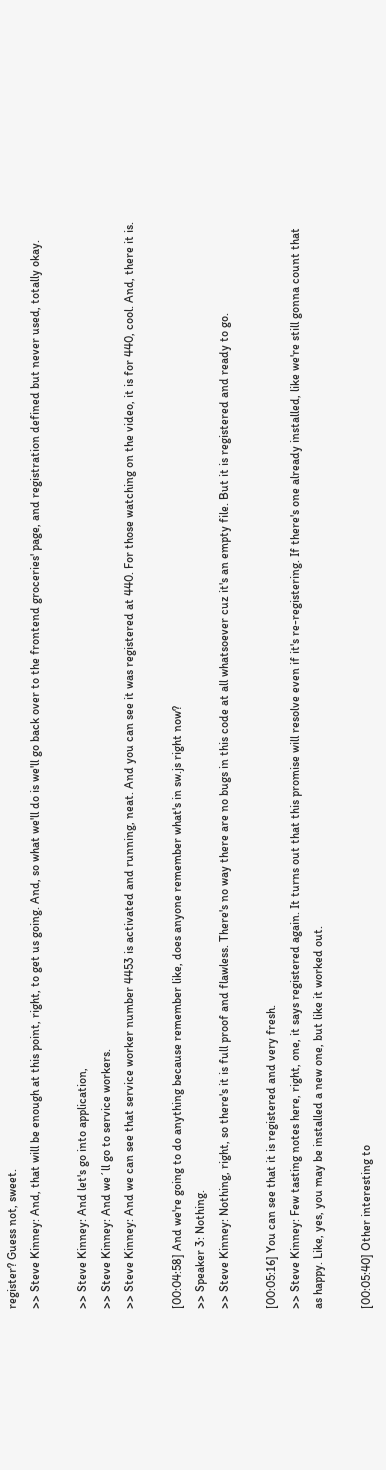register? Guess not, sweet.
>> Steve Kinney: And, that will be enough at this point, right, to get us going. And, so what we'll do is we'll go back over to the frontend groceries' page, and registration defined but never used, totally okay.

>> Steve Kinney: And let's go into application,
>> Steve Kinney: And we´ll go to service workers.
>> Steve Kinney: And we can see that service worker number 4453 is activated and running, neat. And you can see it was registered at 440. For those watching on the video, it is for 440, cool. And, there it is.

[00:04:58] And we're going to do anything because remember like, does anyone remember what's in sw.js right now?
>> Speaker 3: Nothing.
>> Steve Kinney: Nothing, right, so there's it is full proof and flawless. There's no way there are no bugs in this code at all whatsoever cuz it's an empty file. But it is registered and ready to go.

[00:05:16] You can see that it is registered and very fresh.
>> Steve Kinney: Few tasting notes here, right, one, it says registered again. It turns out that this promise will resolve even if it's re-registering. If there's one already installed, like we're still gonna count that as happy. Like, yes, you may be installed a new one, but like it worked out.

[00:05:40] Other interesting to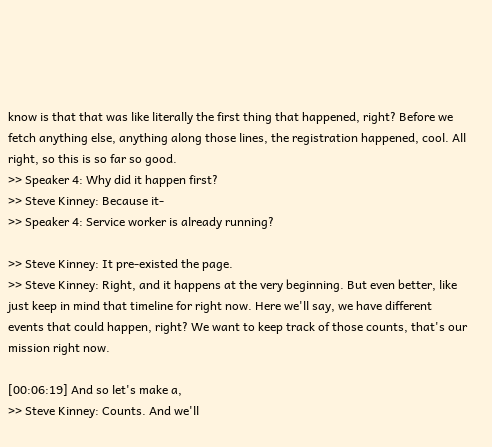know is that that was like literally the first thing that happened, right? Before we fetch anything else, anything along those lines, the registration happened, cool. All right, so this is so far so good.
>> Speaker 4: Why did it happen first?
>> Steve Kinney: Because it-
>> Speaker 4: Service worker is already running?

>> Steve Kinney: It pre-existed the page.
>> Steve Kinney: Right, and it happens at the very beginning. But even better, like just keep in mind that timeline for right now. Here we'll say, we have different events that could happen, right? We want to keep track of those counts, that's our mission right now.

[00:06:19] And so let's make a,
>> Steve Kinney: Counts. And we'll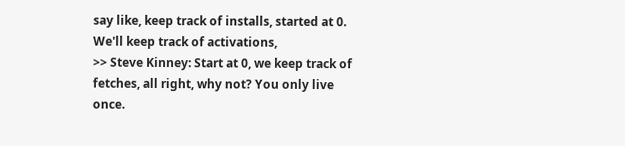say like, keep track of installs, started at 0. We'll keep track of activations,
>> Steve Kinney: Start at 0, we keep track of fetches, all right, why not? You only live once.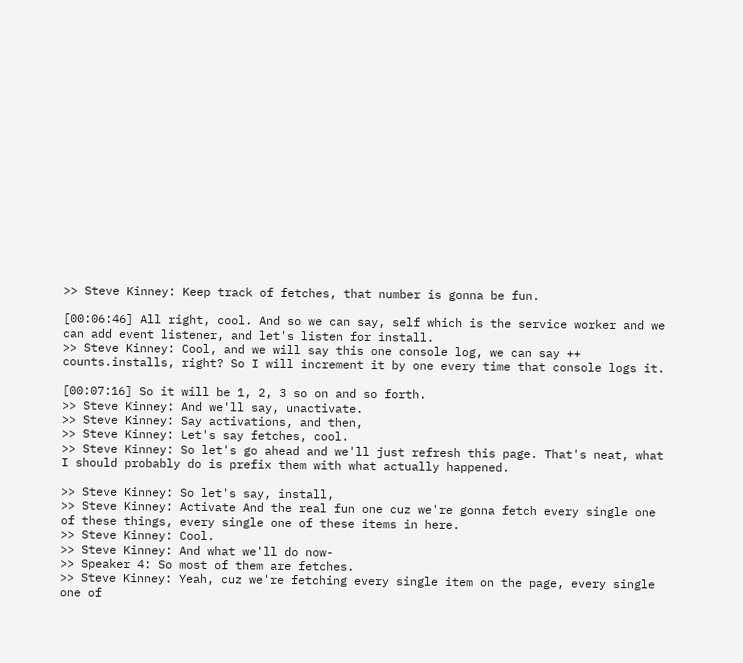>> Steve Kinney: Keep track of fetches, that number is gonna be fun.

[00:06:46] All right, cool. And so we can say, self which is the service worker and we can add event listener, and let's listen for install.
>> Steve Kinney: Cool, and we will say this one console log, we can say ++ counts.installs, right? So I will increment it by one every time that console logs it.

[00:07:16] So it will be 1, 2, 3 so on and so forth.
>> Steve Kinney: And we'll say, unactivate.
>> Steve Kinney: Say activations, and then,
>> Steve Kinney: Let's say fetches, cool.
>> Steve Kinney: So let's go ahead and we'll just refresh this page. That's neat, what I should probably do is prefix them with what actually happened.

>> Steve Kinney: So let's say, install,
>> Steve Kinney: Activate And the real fun one cuz we're gonna fetch every single one of these things, every single one of these items in here.
>> Steve Kinney: Cool.
>> Steve Kinney: And what we'll do now-
>> Speaker 4: So most of them are fetches.
>> Steve Kinney: Yeah, cuz we're fetching every single item on the page, every single one of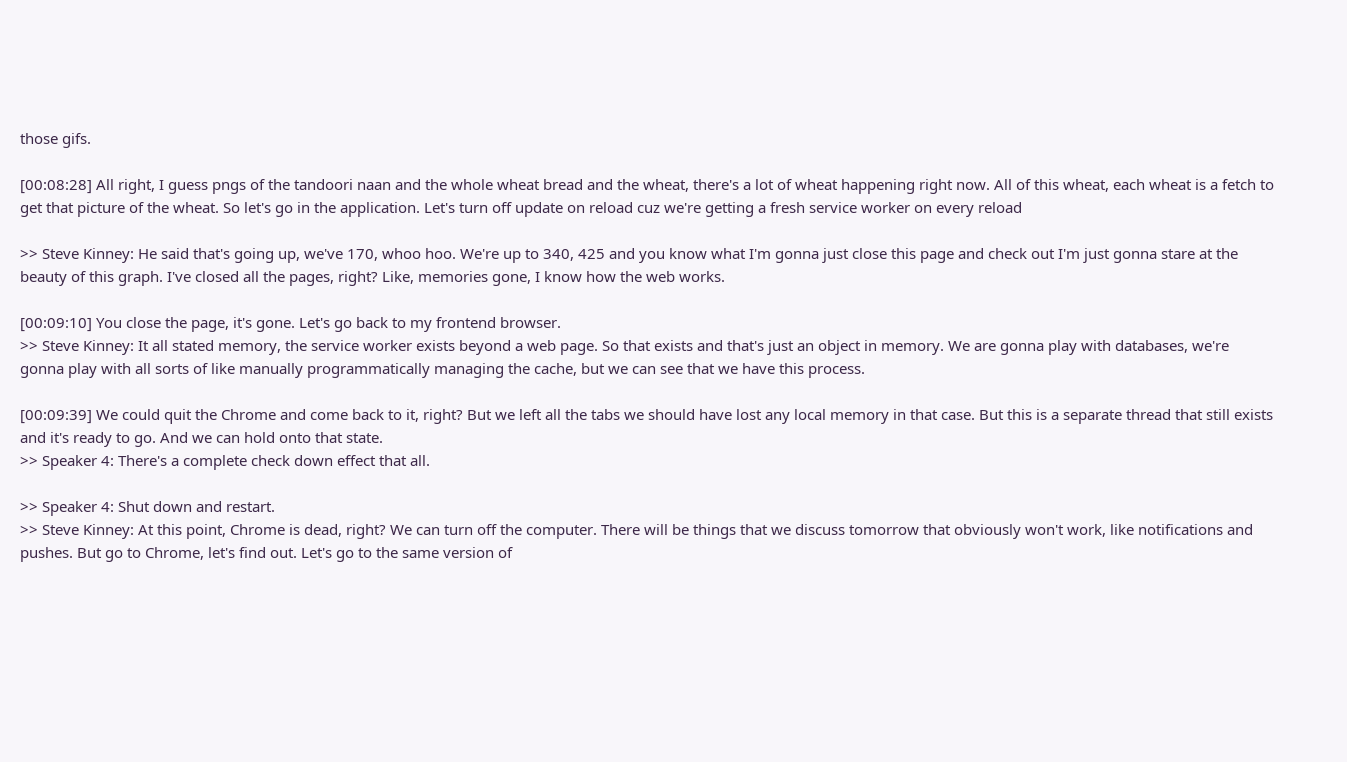those gifs.

[00:08:28] All right, I guess pngs of the tandoori naan and the whole wheat bread and the wheat, there's a lot of wheat happening right now. All of this wheat, each wheat is a fetch to get that picture of the wheat. So let's go in the application. Let's turn off update on reload cuz we're getting a fresh service worker on every reload

>> Steve Kinney: He said that's going up, we've 170, whoo hoo. We're up to 340, 425 and you know what I'm gonna just close this page and check out I'm just gonna stare at the beauty of this graph. I've closed all the pages, right? Like, memories gone, I know how the web works.

[00:09:10] You close the page, it's gone. Let's go back to my frontend browser.
>> Steve Kinney: It all stated memory, the service worker exists beyond a web page. So that exists and that's just an object in memory. We are gonna play with databases, we're gonna play with all sorts of like manually programmatically managing the cache, but we can see that we have this process.

[00:09:39] We could quit the Chrome and come back to it, right? But we left all the tabs we should have lost any local memory in that case. But this is a separate thread that still exists and it's ready to go. And we can hold onto that state.
>> Speaker 4: There's a complete check down effect that all.

>> Speaker 4: Shut down and restart.
>> Steve Kinney: At this point, Chrome is dead, right? We can turn off the computer. There will be things that we discuss tomorrow that obviously won't work, like notifications and pushes. But go to Chrome, let's find out. Let's go to the same version of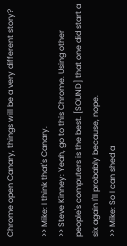Chrome open Canary, things will be a very different story?

>> Mike: I think that's Canary.
>> Steve Kinney: Yeah, go to this Chrome. Using other people's computers is the best. [SOUND] that one did start a six again I'll probably because, nope.
>> Mike: So I can shed a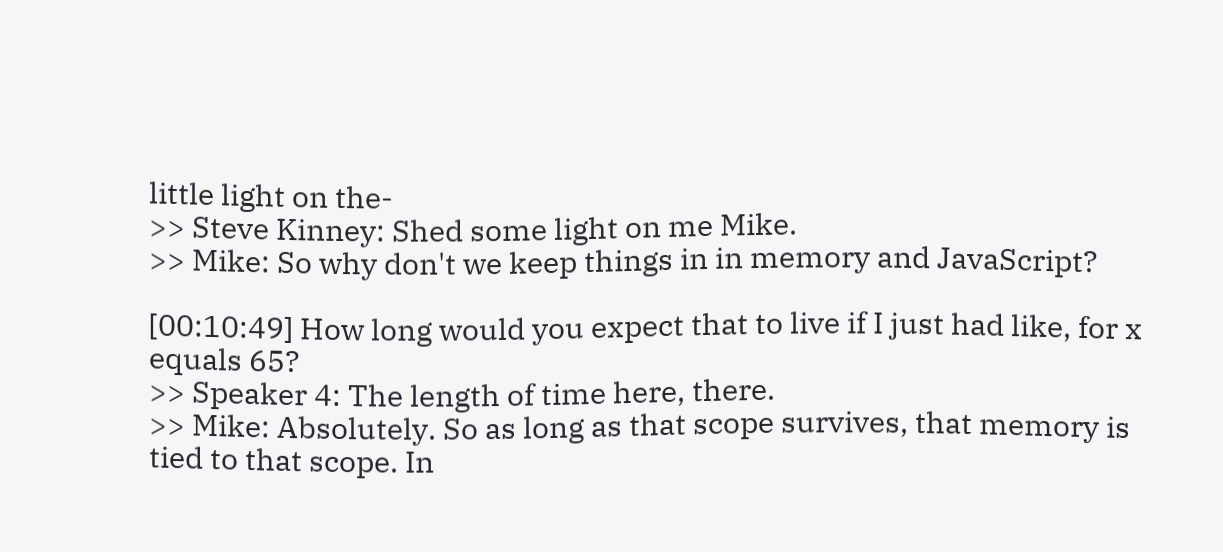little light on the-
>> Steve Kinney: Shed some light on me Mike.
>> Mike: So why don't we keep things in in memory and JavaScript?

[00:10:49] How long would you expect that to live if I just had like, for x equals 65?
>> Speaker 4: The length of time here, there.
>> Mike: Absolutely. So as long as that scope survives, that memory is tied to that scope. In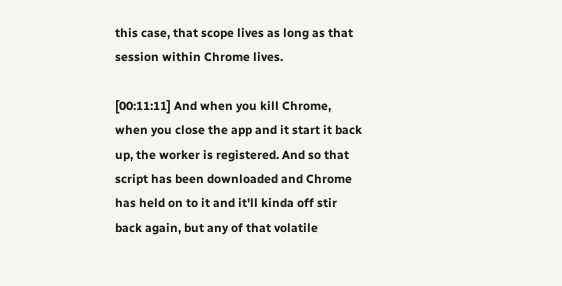this case, that scope lives as long as that session within Chrome lives.

[00:11:11] And when you kill Chrome, when you close the app and it start it back up, the worker is registered. And so that script has been downloaded and Chrome has held on to it and it'll kinda off stir back again, but any of that volatile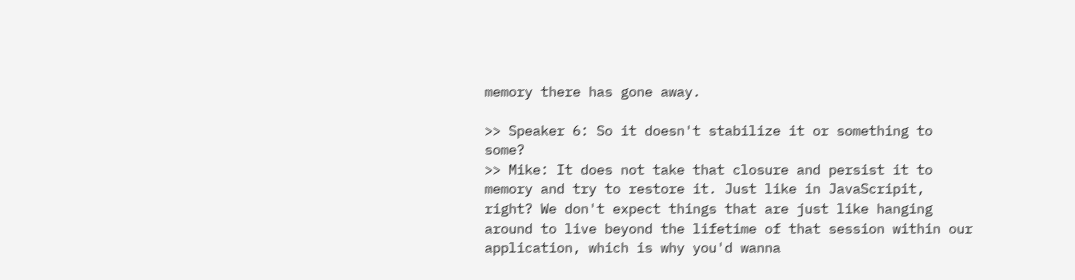memory there has gone away.

>> Speaker 6: So it doesn't stabilize it or something to some?
>> Mike: It does not take that closure and persist it to memory and try to restore it. Just like in JavaScripit, right? We don't expect things that are just like hanging around to live beyond the lifetime of that session within our application, which is why you'd wanna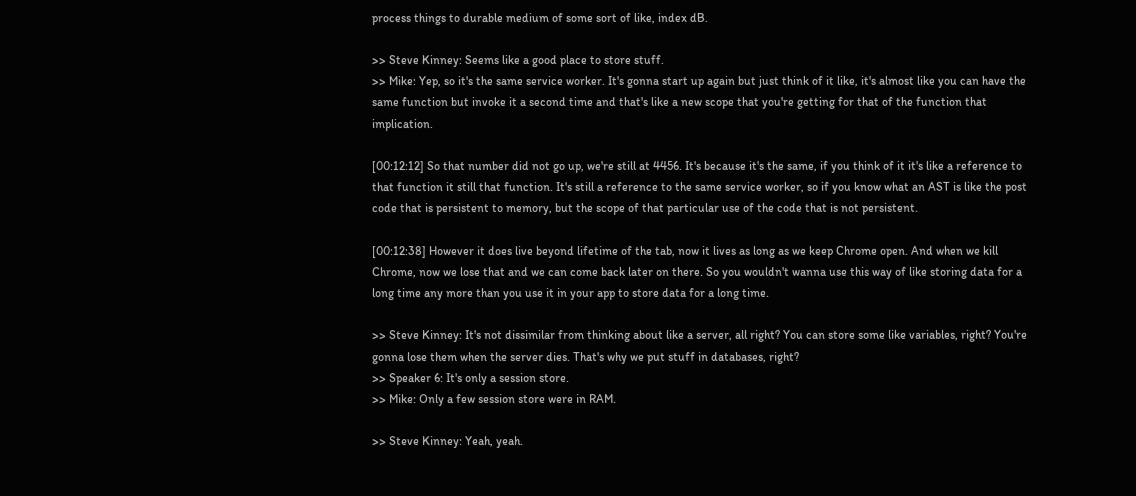process things to durable medium of some sort of like, index dB.

>> Steve Kinney: Seems like a good place to store stuff.
>> Mike: Yep, so it's the same service worker. It's gonna start up again but just think of it like, it's almost like you can have the same function but invoke it a second time and that's like a new scope that you're getting for that of the function that implication.

[00:12:12] So that number did not go up, we're still at 4456. It's because it's the same, if you think of it it's like a reference to that function it still that function. It's still a reference to the same service worker, so if you know what an AST is like the post code that is persistent to memory, but the scope of that particular use of the code that is not persistent.

[00:12:38] However it does live beyond lifetime of the tab, now it lives as long as we keep Chrome open. And when we kill Chrome, now we lose that and we can come back later on there. So you wouldn't wanna use this way of like storing data for a long time any more than you use it in your app to store data for a long time.

>> Steve Kinney: It's not dissimilar from thinking about like a server, all right? You can store some like variables, right? You're gonna lose them when the server dies. That's why we put stuff in databases, right?
>> Speaker 6: It's only a session store.
>> Mike: Only a few session store were in RAM.

>> Steve Kinney: Yeah, yeah.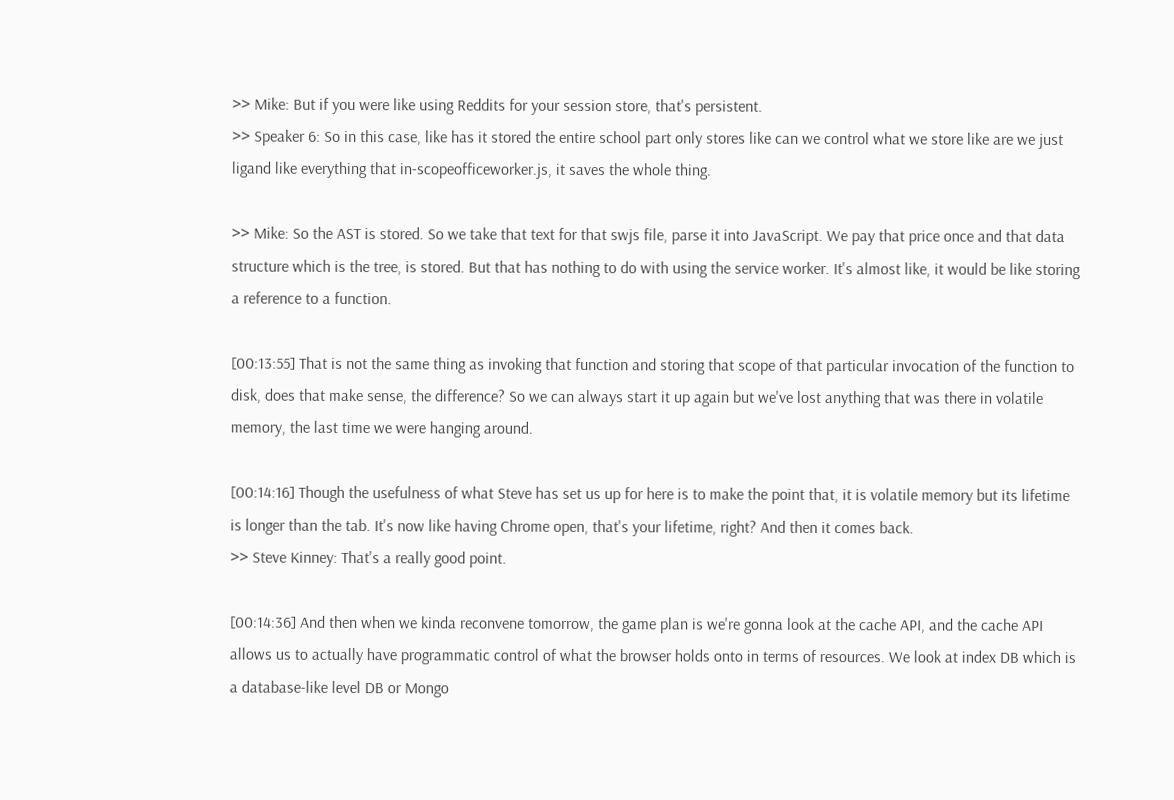>> Mike: But if you were like using Reddits for your session store, that's persistent.
>> Speaker 6: So in this case, like has it stored the entire school part only stores like can we control what we store like are we just ligand like everything that in-scopeofficeworker.js, it saves the whole thing.

>> Mike: So the AST is stored. So we take that text for that swjs file, parse it into JavaScript. We pay that price once and that data structure which is the tree, is stored. But that has nothing to do with using the service worker. It's almost like, it would be like storing a reference to a function.

[00:13:55] That is not the same thing as invoking that function and storing that scope of that particular invocation of the function to disk, does that make sense, the difference? So we can always start it up again but we've lost anything that was there in volatile memory, the last time we were hanging around.

[00:14:16] Though the usefulness of what Steve has set us up for here is to make the point that, it is volatile memory but its lifetime is longer than the tab. It's now like having Chrome open, that's your lifetime, right? And then it comes back.
>> Steve Kinney: That's a really good point.

[00:14:36] And then when we kinda reconvene tomorrow, the game plan is we're gonna look at the cache API, and the cache API allows us to actually have programmatic control of what the browser holds onto in terms of resources. We look at index DB which is a database-like level DB or Mongo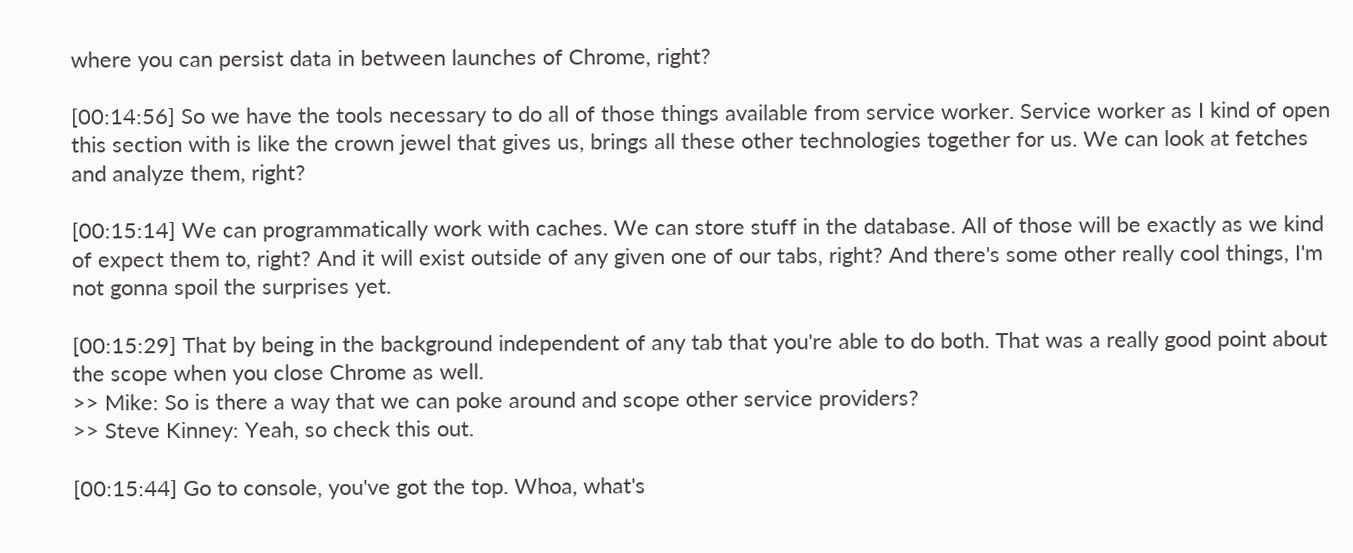where you can persist data in between launches of Chrome, right?

[00:14:56] So we have the tools necessary to do all of those things available from service worker. Service worker as I kind of open this section with is like the crown jewel that gives us, brings all these other technologies together for us. We can look at fetches and analyze them, right?

[00:15:14] We can programmatically work with caches. We can store stuff in the database. All of those will be exactly as we kind of expect them to, right? And it will exist outside of any given one of our tabs, right? And there's some other really cool things, I'm not gonna spoil the surprises yet.

[00:15:29] That by being in the background independent of any tab that you're able to do both. That was a really good point about the scope when you close Chrome as well.
>> Mike: So is there a way that we can poke around and scope other service providers?
>> Steve Kinney: Yeah, so check this out.

[00:15:44] Go to console, you've got the top. Whoa, what's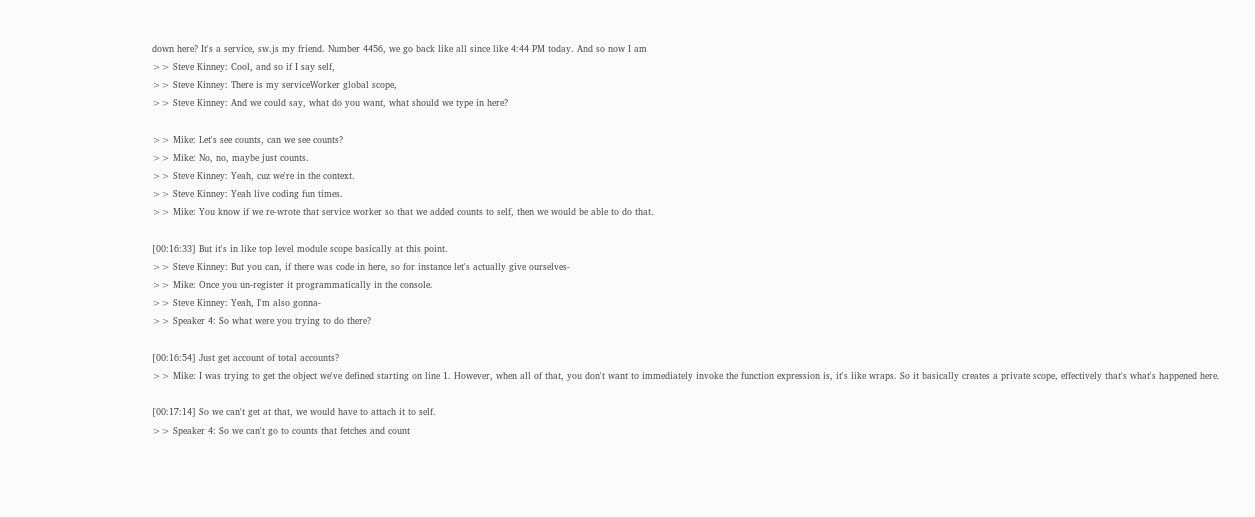down here? It's a service, sw.js my friend. Number 4456, we go back like all since like 4:44 PM today. And so now I am
>> Steve Kinney: Cool, and so if I say self,
>> Steve Kinney: There is my serviceWorker global scope,
>> Steve Kinney: And we could say, what do you want, what should we type in here?

>> Mike: Let's see counts, can we see counts?
>> Mike: No, no, maybe just counts.
>> Steve Kinney: Yeah, cuz we're in the context.
>> Steve Kinney: Yeah live coding fun times.
>> Mike: You know if we re-wrote that service worker so that we added counts to self, then we would be able to do that.

[00:16:33] But it's in like top level module scope basically at this point.
>> Steve Kinney: But you can, if there was code in here, so for instance let's actually give ourselves-
>> Mike: Once you un-register it programmatically in the console.
>> Steve Kinney: Yeah, I'm also gonna-
>> Speaker 4: So what were you trying to do there?

[00:16:54] Just get account of total accounts?
>> Mike: I was trying to get the object we've defined starting on line 1. However, when all of that, you don't want to immediately invoke the function expression is, it's like wraps. So it basically creates a private scope, effectively that's what's happened here.

[00:17:14] So we can't get at that, we would have to attach it to self.
>> Speaker 4: So we can't go to counts that fetches and count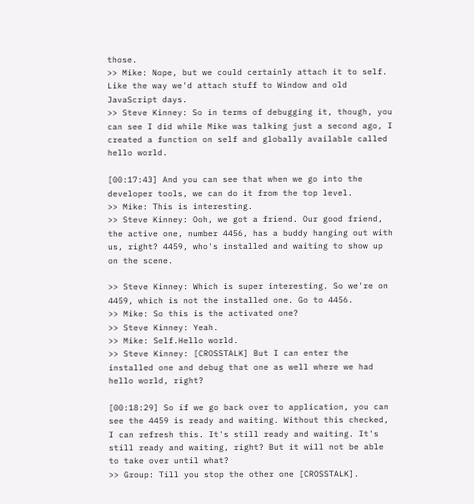those.
>> Mike: Nope, but we could certainly attach it to self. Like the way we'd attach stuff to Window and old JavaScript days.
>> Steve Kinney: So in terms of debugging it, though, you can see I did while Mike was talking just a second ago, I created a function on self and globally available called hello world.

[00:17:43] And you can see that when we go into the developer tools, we can do it from the top level.
>> Mike: This is interesting.
>> Steve Kinney: Ooh, we got a friend. Our good friend, the active one, number 4456, has a buddy hanging out with us, right? 4459, who's installed and waiting to show up on the scene.

>> Steve Kinney: Which is super interesting. So we're on 4459, which is not the installed one. Go to 4456.
>> Mike: So this is the activated one?
>> Steve Kinney: Yeah.
>> Mike: Self.Hello world.
>> Steve Kinney: [CROSSTALK] But I can enter the installed one and debug that one as well where we had hello world, right?

[00:18:29] So if we go back over to application, you can see the 4459 is ready and waiting. Without this checked, I can refresh this. It's still ready and waiting. It's still ready and waiting, right? But it will not be able to take over until what?
>> Group: Till you stop the other one [CROSSTALK].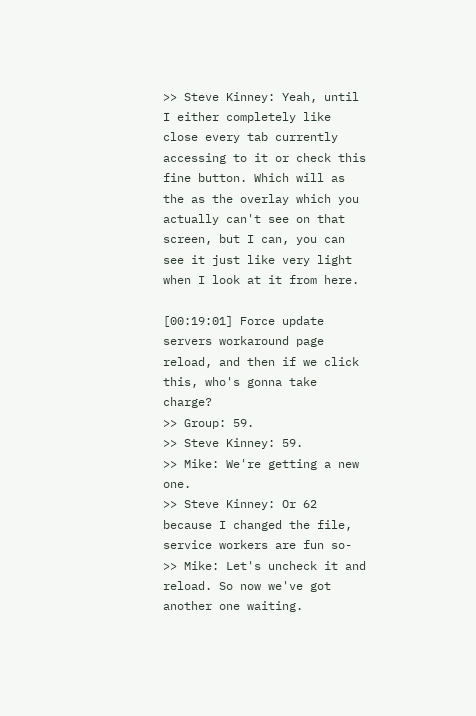>> Steve Kinney: Yeah, until I either completely like close every tab currently accessing to it or check this fine button. Which will as the as the overlay which you actually can't see on that screen, but I can, you can see it just like very light when I look at it from here.

[00:19:01] Force update servers workaround page reload, and then if we click this, who's gonna take charge?
>> Group: 59.
>> Steve Kinney: 59.
>> Mike: We're getting a new one.
>> Steve Kinney: Or 62 because I changed the file, service workers are fun so-
>> Mike: Let's uncheck it and reload. So now we've got another one waiting.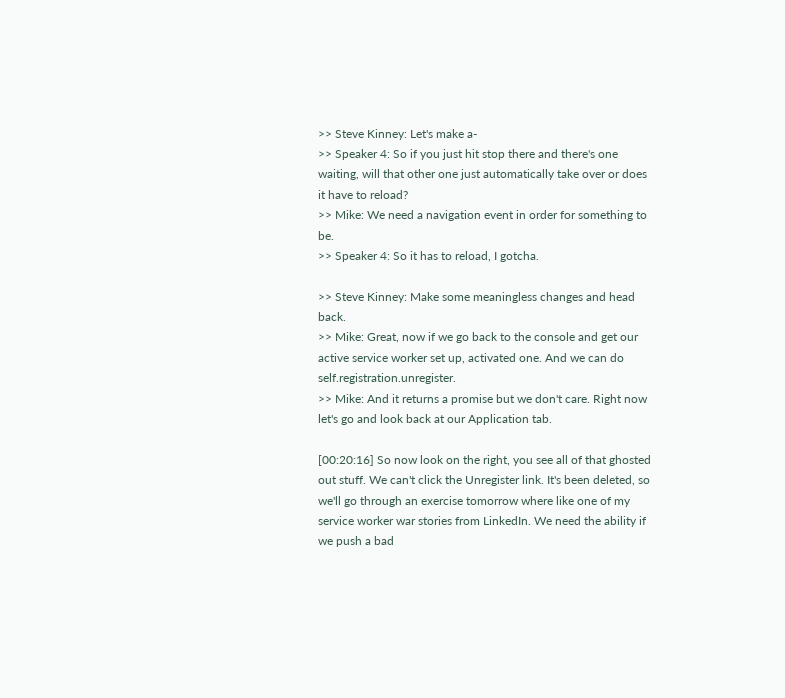>> Steve Kinney: Let's make a-
>> Speaker 4: So if you just hit stop there and there's one waiting, will that other one just automatically take over or does it have to reload?
>> Mike: We need a navigation event in order for something to be.
>> Speaker 4: So it has to reload, I gotcha.

>> Steve Kinney: Make some meaningless changes and head back.
>> Mike: Great, now if we go back to the console and get our active service worker set up, activated one. And we can do self.registration.unregister.
>> Mike: And it returns a promise but we don't care. Right now let's go and look back at our Application tab.

[00:20:16] So now look on the right, you see all of that ghosted out stuff. We can't click the Unregister link. It's been deleted, so we'll go through an exercise tomorrow where like one of my service worker war stories from LinkedIn. We need the ability if we push a bad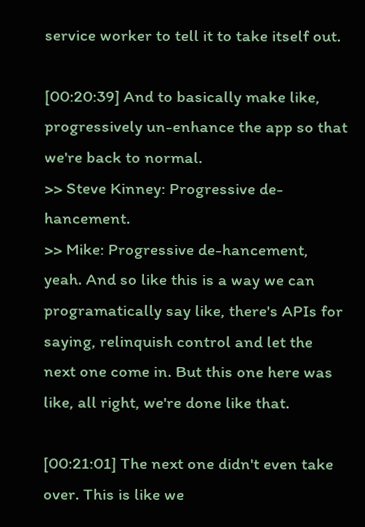service worker to tell it to take itself out.

[00:20:39] And to basically make like, progressively un-enhance the app so that we're back to normal.
>> Steve Kinney: Progressive de-hancement.
>> Mike: Progressive de-hancement, yeah. And so like this is a way we can programatically say like, there's APIs for saying, relinquish control and let the next one come in. But this one here was like, all right, we're done like that.

[00:21:01] The next one didn't even take over. This is like we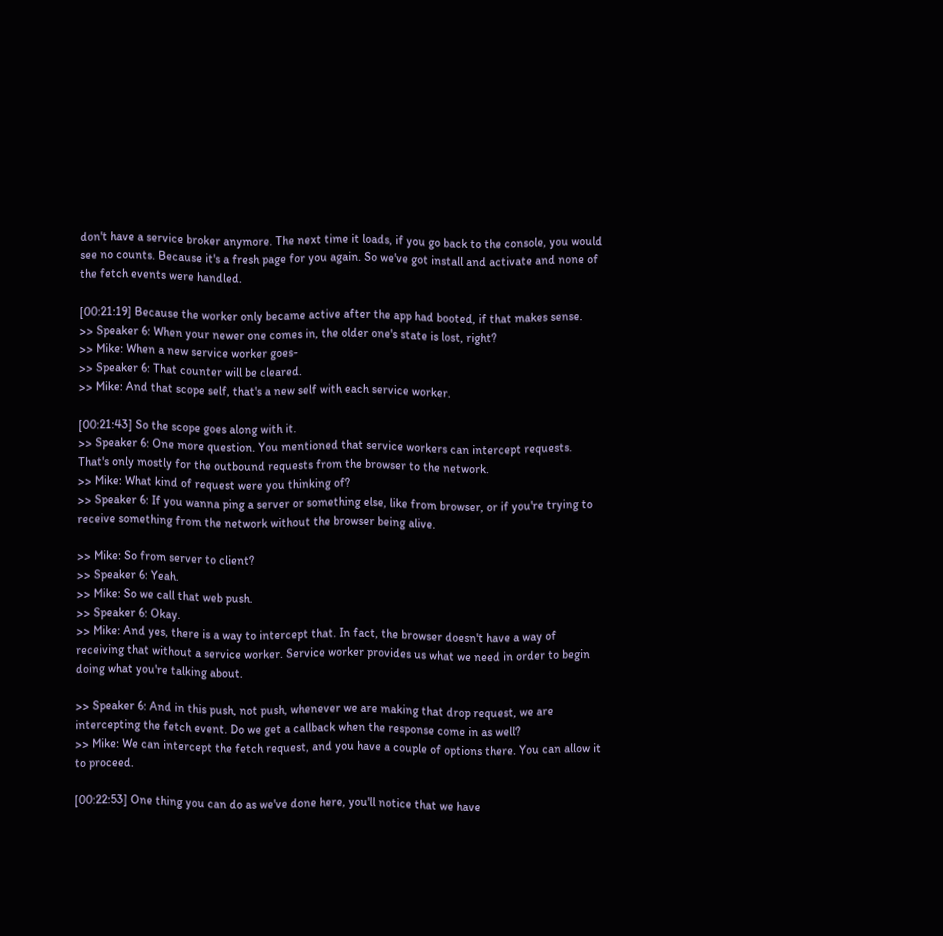don't have a service broker anymore. The next time it loads, if you go back to the console, you would see no counts. Because it's a fresh page for you again. So we've got install and activate and none of the fetch events were handled.

[00:21:19] Because the worker only became active after the app had booted, if that makes sense.
>> Speaker 6: When your newer one comes in, the older one's state is lost, right?
>> Mike: When a new service worker goes-
>> Speaker 6: That counter will be cleared.
>> Mike: And that scope self, that's a new self with each service worker.

[00:21:43] So the scope goes along with it.
>> Speaker 6: One more question. You mentioned that service workers can intercept requests. That's only mostly for the outbound requests from the browser to the network.
>> Mike: What kind of request were you thinking of?
>> Speaker 6: If you wanna ping a server or something else, like from browser, or if you're trying to receive something from the network without the browser being alive.

>> Mike: So from server to client?
>> Speaker 6: Yeah.
>> Mike: So we call that web push.
>> Speaker 6: Okay.
>> Mike: And yes, there is a way to intercept that. In fact, the browser doesn't have a way of receiving that without a service worker. Service worker provides us what we need in order to begin doing what you're talking about.

>> Speaker 6: And in this push, not push, whenever we are making that drop request, we are intercepting the fetch event. Do we get a callback when the response come in as well?
>> Mike: We can intercept the fetch request, and you have a couple of options there. You can allow it to proceed.

[00:22:53] One thing you can do as we've done here, you'll notice that we have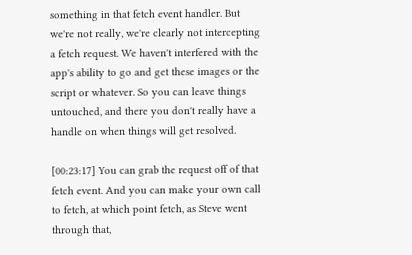something in that fetch event handler. But we're not really, we're clearly not intercepting a fetch request. We haven't interfered with the app's ability to go and get these images or the script or whatever. So you can leave things untouched, and there you don't really have a handle on when things will get resolved.

[00:23:17] You can grab the request off of that fetch event. And you can make your own call to fetch, at which point fetch, as Steve went through that,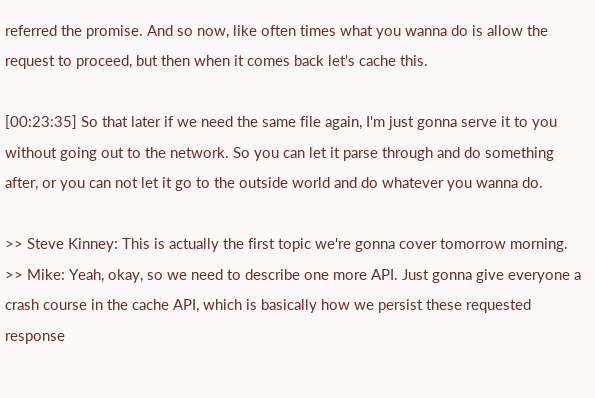referred the promise. And so now, like often times what you wanna do is allow the request to proceed, but then when it comes back let's cache this.

[00:23:35] So that later if we need the same file again, I'm just gonna serve it to you without going out to the network. So you can let it parse through and do something after, or you can not let it go to the outside world and do whatever you wanna do.

>> Steve Kinney: This is actually the first topic we're gonna cover tomorrow morning.
>> Mike: Yeah, okay, so we need to describe one more API. Just gonna give everyone a crash course in the cache API, which is basically how we persist these requested response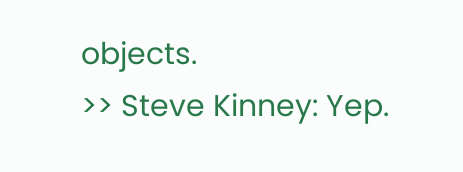objects.
>> Steve Kinney: Yep.